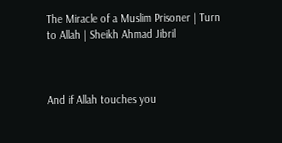The Miracle of a Muslim Prisoner | Turn to Allah | Sheikh Ahmad Jibril



And if Allah touches you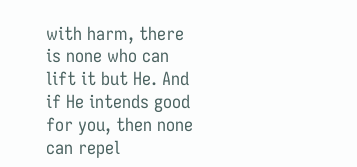with harm, there is none who can lift it but He. And if He intends good for you, then none can repel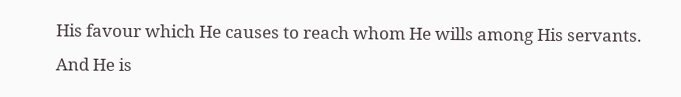His favour which He causes to reach whom He wills among His servants. And He is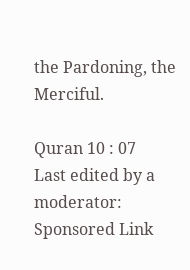the Pardoning, the Merciful.

Quran 10 : 07
Last edited by a moderator:
Sponsored Link